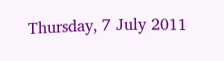Thursday, 7 July 2011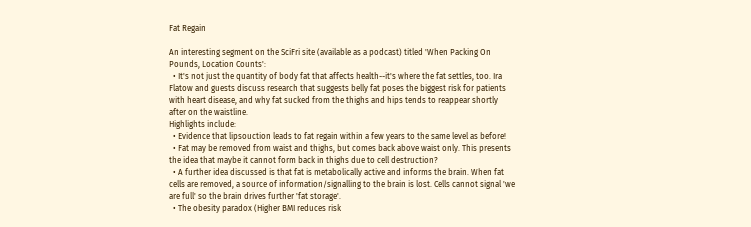Fat Regain

An interesting segment on the SciFri site (available as a podcast) titled 'When Packing On Pounds, Location Counts':
  • It's not just the quantity of body fat that affects health--it's where the fat settles, too. Ira Flatow and guests discuss research that suggests belly fat poses the biggest risk for patients with heart disease, and why fat sucked from the thighs and hips tends to reappear shortly after on the waistline.
Highlights include:
  • Evidence that lipsouction leads to fat regain within a few years to the same level as before!
  • Fat may be removed from waist and thighs, but comes back above waist only. This presents the idea that maybe it cannot form back in thighs due to cell destruction?
  • A further idea discussed is that fat is metabolically active and informs the brain. When fat cells are removed, a source of information/signalling to the brain is lost. Cells cannot signal 'we are full' so the brain drives further 'fat storage'.
  • The obesity paradox (Higher BMI reduces risk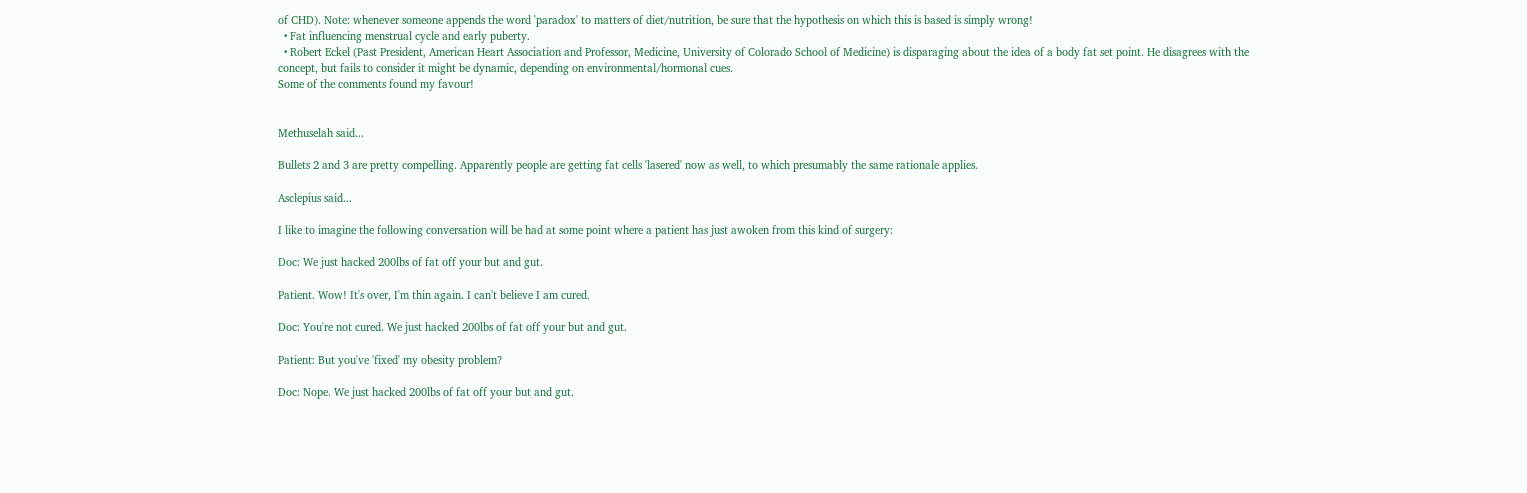of CHD). Note: whenever someone appends the word 'paradox' to matters of diet/nutrition, be sure that the hypothesis on which this is based is simply wrong!
  • Fat influencing menstrual cycle and early puberty.
  • Robert Eckel (Past President, American Heart Association and Professor, Medicine, University of Colorado School of Medicine) is disparaging about the idea of a body fat set point. He disagrees with the concept, but fails to consider it might be dynamic, depending on environmental/hormonal cues.
Some of the comments found my favour!


Methuselah said...

Bullets 2 and 3 are pretty compelling. Apparently people are getting fat cells 'lasered' now as well, to which presumably the same rationale applies.

Asclepius said...

I like to imagine the following conversation will be had at some point where a patient has just awoken from this kind of surgery:

Doc: We just hacked 200lbs of fat off your but and gut.

Patient. Wow! It's over, I'm thin again. I can't believe I am cured.

Doc: You're not cured. We just hacked 200lbs of fat off your but and gut.

Patient: But you've 'fixed' my obesity problem?

Doc: Nope. We just hacked 200lbs of fat off your but and gut.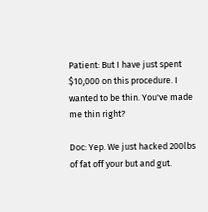Patient: But I have just spent $10,000 on this procedure. I wanted to be thin. You've made me thin right?

Doc: Yep. We just hacked 200lbs of fat off your but and gut.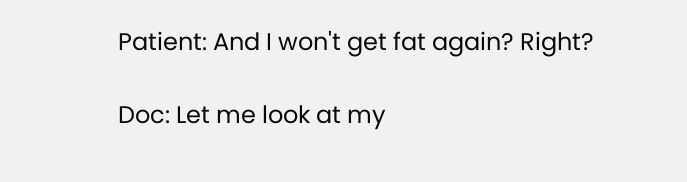Patient: And I won't get fat again? Right?

Doc: Let me look at my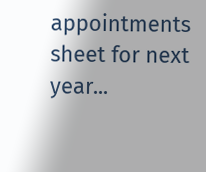appointments sheet for next year...